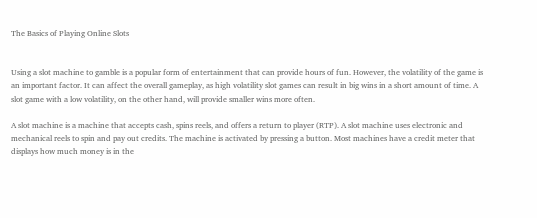The Basics of Playing Online Slots


Using a slot machine to gamble is a popular form of entertainment that can provide hours of fun. However, the volatility of the game is an important factor. It can affect the overall gameplay, as high volatility slot games can result in big wins in a short amount of time. A slot game with a low volatility, on the other hand, will provide smaller wins more often.

A slot machine is a machine that accepts cash, spins reels, and offers a return to player (RTP). A slot machine uses electronic and mechanical reels to spin and pay out credits. The machine is activated by pressing a button. Most machines have a credit meter that displays how much money is in the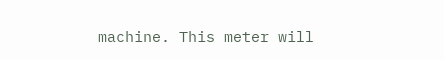machine. This meter will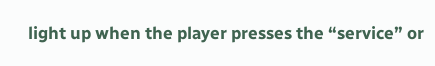light up when the player presses the “service” or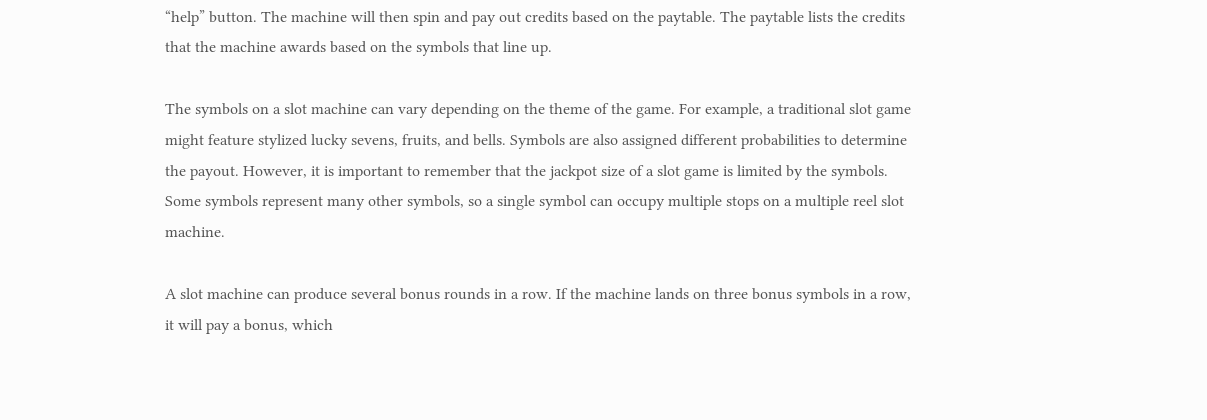“help” button. The machine will then spin and pay out credits based on the paytable. The paytable lists the credits that the machine awards based on the symbols that line up.

The symbols on a slot machine can vary depending on the theme of the game. For example, a traditional slot game might feature stylized lucky sevens, fruits, and bells. Symbols are also assigned different probabilities to determine the payout. However, it is important to remember that the jackpot size of a slot game is limited by the symbols. Some symbols represent many other symbols, so a single symbol can occupy multiple stops on a multiple reel slot machine.

A slot machine can produce several bonus rounds in a row. If the machine lands on three bonus symbols in a row, it will pay a bonus, which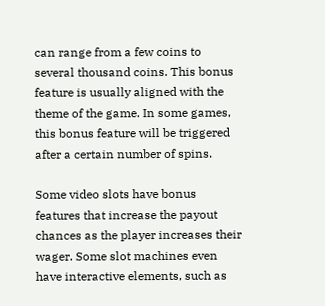can range from a few coins to several thousand coins. This bonus feature is usually aligned with the theme of the game. In some games, this bonus feature will be triggered after a certain number of spins.

Some video slots have bonus features that increase the payout chances as the player increases their wager. Some slot machines even have interactive elements, such as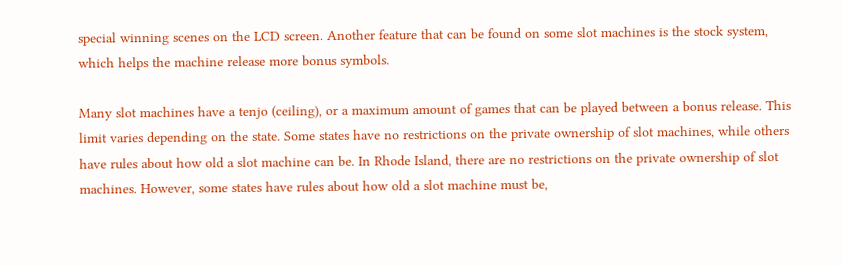special winning scenes on the LCD screen. Another feature that can be found on some slot machines is the stock system, which helps the machine release more bonus symbols.

Many slot machines have a tenjo (ceiling), or a maximum amount of games that can be played between a bonus release. This limit varies depending on the state. Some states have no restrictions on the private ownership of slot machines, while others have rules about how old a slot machine can be. In Rhode Island, there are no restrictions on the private ownership of slot machines. However, some states have rules about how old a slot machine must be,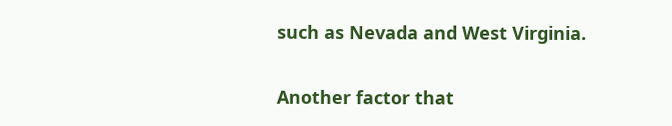such as Nevada and West Virginia.

Another factor that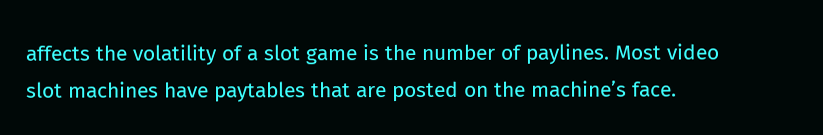affects the volatility of a slot game is the number of paylines. Most video slot machines have paytables that are posted on the machine’s face.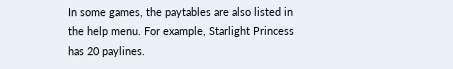In some games, the paytables are also listed in the help menu. For example, Starlight Princess has 20 paylines.